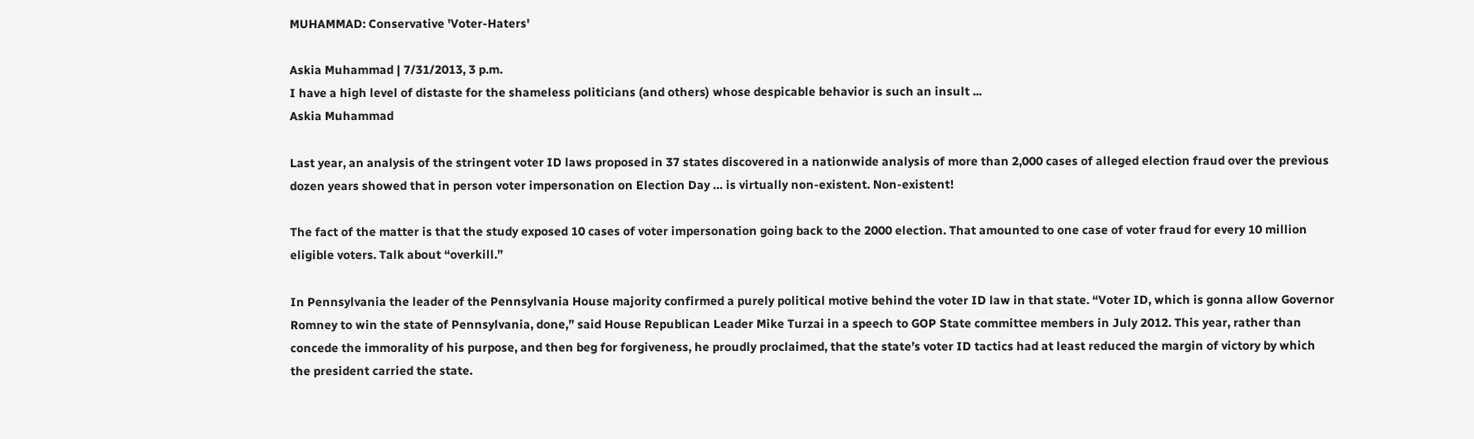MUHAMMAD: Conservative 'Voter-Haters'

Askia Muhammad | 7/31/2013, 3 p.m.
I have a high level of distaste for the shameless politicians (and others) whose despicable behavior is such an insult ...
Askia Muhammad

Last year, an analysis of the stringent voter ID laws proposed in 37 states discovered in a nationwide analysis of more than 2,000 cases of alleged election fraud over the previous dozen years showed that in person voter impersonation on Election Day … is virtually non-existent. Non-existent!

The fact of the matter is that the study exposed 10 cases of voter impersonation going back to the 2000 election. That amounted to one case of voter fraud for every 10 million eligible voters. Talk about “overkill.”

In Pennsylvania the leader of the Pennsylvania House majority confirmed a purely political motive behind the voter ID law in that state. “Voter ID, which is gonna allow Governor Romney to win the state of Pennsylvania, done,” said House Republican Leader Mike Turzai in a speech to GOP State committee members in July 2012. This year, rather than concede the immorality of his purpose, and then beg for forgiveness, he proudly proclaimed, that the state’s voter ID tactics had at least reduced the margin of victory by which the president carried the state.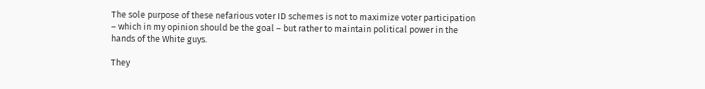The sole purpose of these nefarious voter ID schemes is not to maximize voter participation – which in my opinion should be the goal – but rather to maintain political power in the hands of the White guys.

They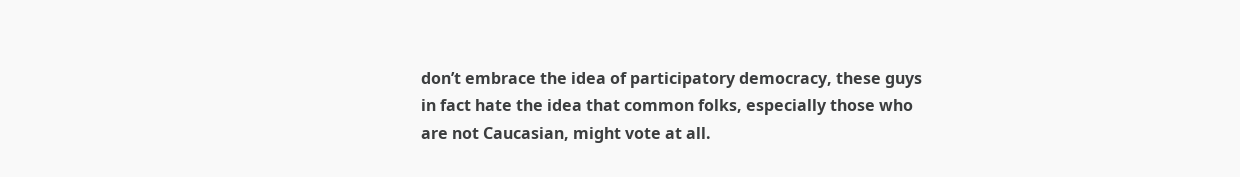don’t embrace the idea of participatory democracy, these guys in fact hate the idea that common folks, especially those who are not Caucasian, might vote at all.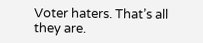Voter haters. That’s all they are.